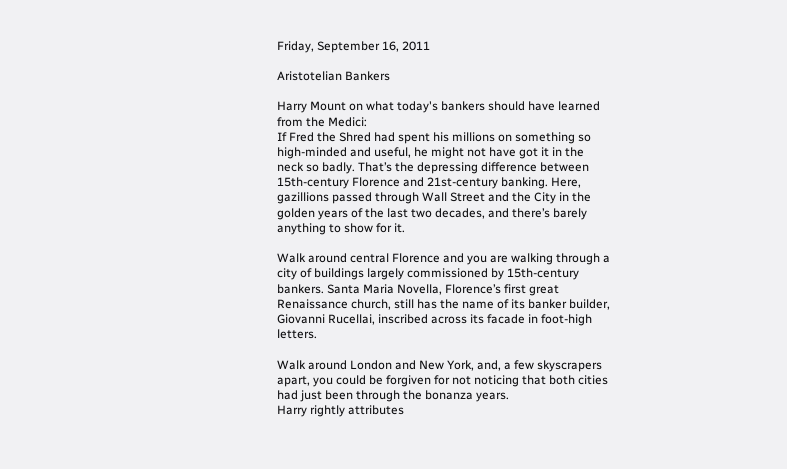Friday, September 16, 2011

Aristotelian Bankers

Harry Mount on what today's bankers should have learned from the Medici:
If Fred the Shred had spent his millions on something so high-minded and useful, he might not have got it in the neck so badly. That’s the depressing difference between 15th-century Florence and 21st-century banking. Here, gazillions passed through Wall Street and the City in the golden years of the last two decades, and there’s barely anything to show for it.

Walk around central Florence and you are walking through a city of buildings largely commissioned by 15th-century bankers. Santa Maria Novella, Florence’s first great Renaissance church, still has the name of its banker builder, Giovanni Rucellai, inscribed across its facade in foot-high letters.

Walk around London and New York, and, a few skyscrapers apart, you could be forgiven for not noticing that both cities had just been through the bonanza years.
Harry rightly attributes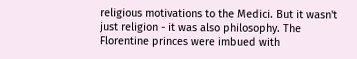religious motivations to the Medici. But it wasn't just religion - it was also philosophy. The Florentine princes were imbued with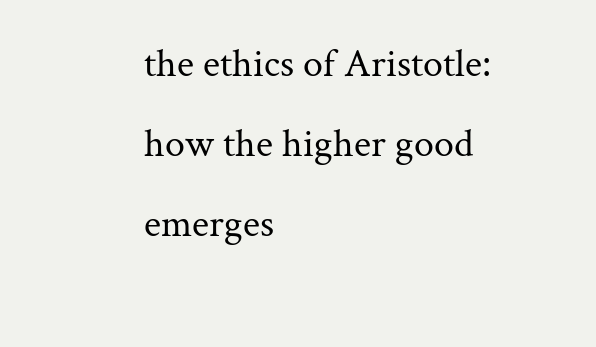the ethics of Aristotle: how the higher good emerges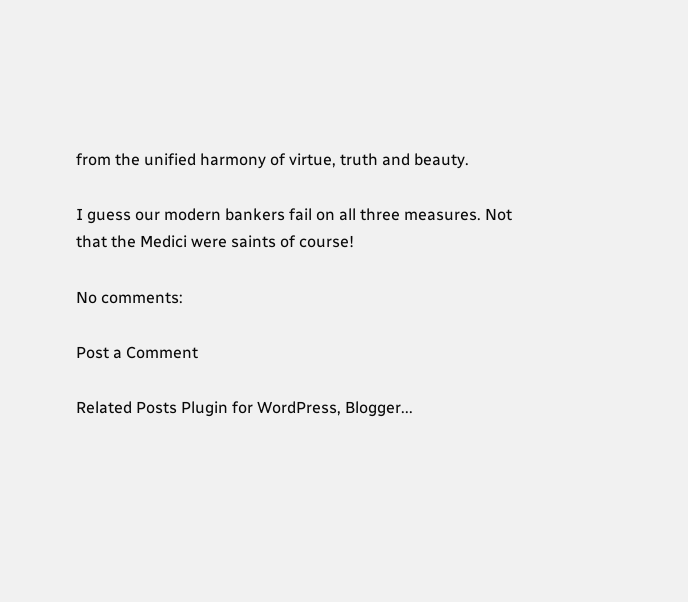from the unified harmony of virtue, truth and beauty.

I guess our modern bankers fail on all three measures. Not that the Medici were saints of course!

No comments:

Post a Comment

Related Posts Plugin for WordPress, Blogger...